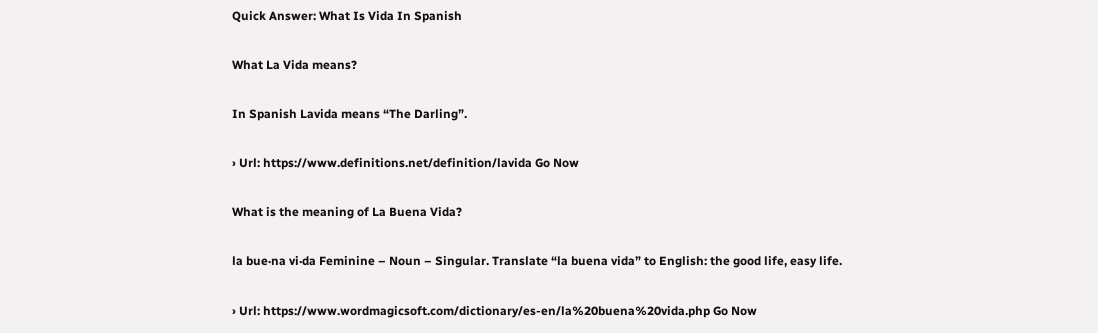Quick Answer: What Is Vida In Spanish

What La Vida means?

In Spanish Lavida means “The Darling”.

› Url: https://www.definitions.net/definition/lavida Go Now

What is the meaning of La Buena Vida?

la bue·na vi·da Feminine – Noun – Singular. Translate “la buena vida” to English: the good life, easy life.

› Url: https://www.wordmagicsoft.com/dictionary/es-en/la%20buena%20vida.php Go Now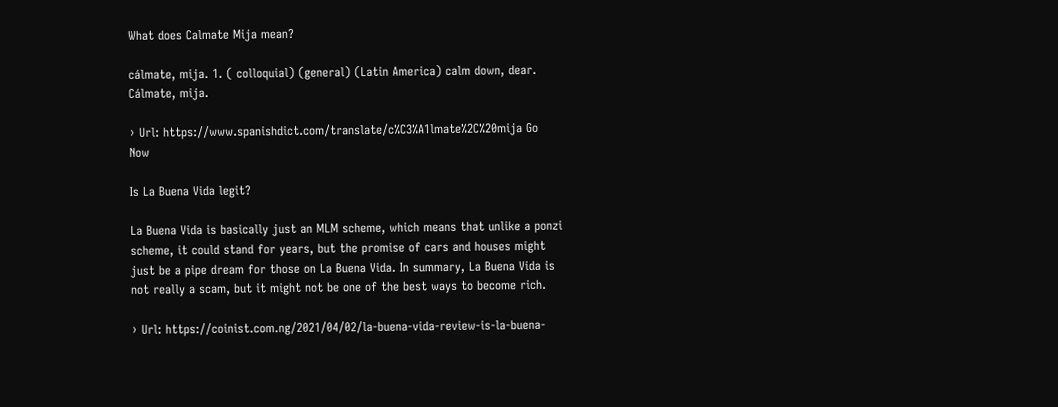What does Calmate Mija mean?

cálmate, mija. 1. ( colloquial) (general) (Latin America) calm down, dear. Cálmate, mija.

› Url: https://www.spanishdict.com/translate/c%C3%A1lmate%2C%20mija Go Now

Is La Buena Vida legit?

La Buena Vida is basically just an MLM scheme, which means that unlike a ponzi scheme, it could stand for years, but the promise of cars and houses might just be a pipe dream for those on La Buena Vida. In summary, La Buena Vida is not really a scam, but it might not be one of the best ways to become rich.

› Url: https://coinist.com.ng/2021/04/02/la-buena-vida-review-is-la-buena-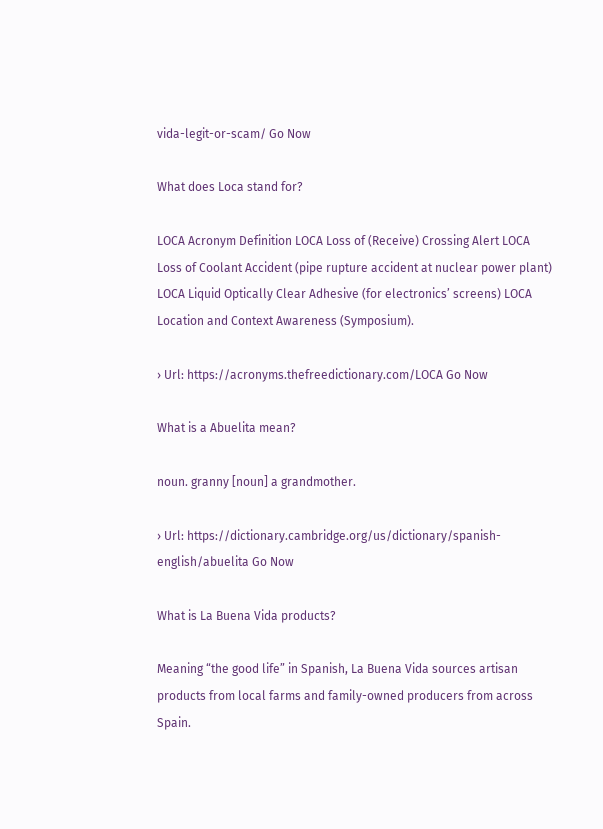vida-legit-or-scam/ Go Now

What does Loca stand for?

LOCA Acronym Definition LOCA Loss of (Receive) Crossing Alert LOCA Loss of Coolant Accident (pipe rupture accident at nuclear power plant) LOCA Liquid Optically Clear Adhesive (for electronics’ screens) LOCA Location and Context Awareness (Symposium).

› Url: https://acronyms.thefreedictionary.com/LOCA Go Now

What is a Abuelita mean?

noun. granny [noun] a grandmother.

› Url: https://dictionary.cambridge.org/us/dictionary/spanish-english/abuelita Go Now

What is La Buena Vida products?

Meaning “the good life” in Spanish, La Buena Vida sources artisan products from local farms and family-owned producers from across Spain.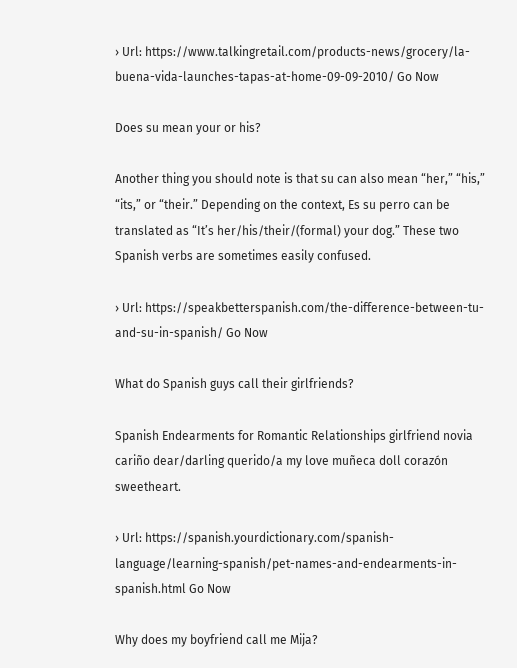› Url: https://www.talkingretail.com/products-news/grocery/la-buena-vida-launches-tapas-at-home-09-09-2010/ Go Now

Does su mean your or his?

Another thing you should note is that su can also mean “her,” “his,” “its,” or “their.” Depending on the context, Es su perro can be translated as “It’s her/his/their/(formal) your dog.” These two Spanish verbs are sometimes easily confused.

› Url: https://speakbetterspanish.com/the-difference-between-tu-and-su-in-spanish/ Go Now

What do Spanish guys call their girlfriends?

Spanish Endearments for Romantic Relationships girlfriend novia cariño dear/darling querido/a my love muñeca doll corazón sweetheart.

› Url: https://spanish.yourdictionary.com/spanish-language/learning-spanish/pet-names-and-endearments-in-spanish.html Go Now

Why does my boyfriend call me Mija?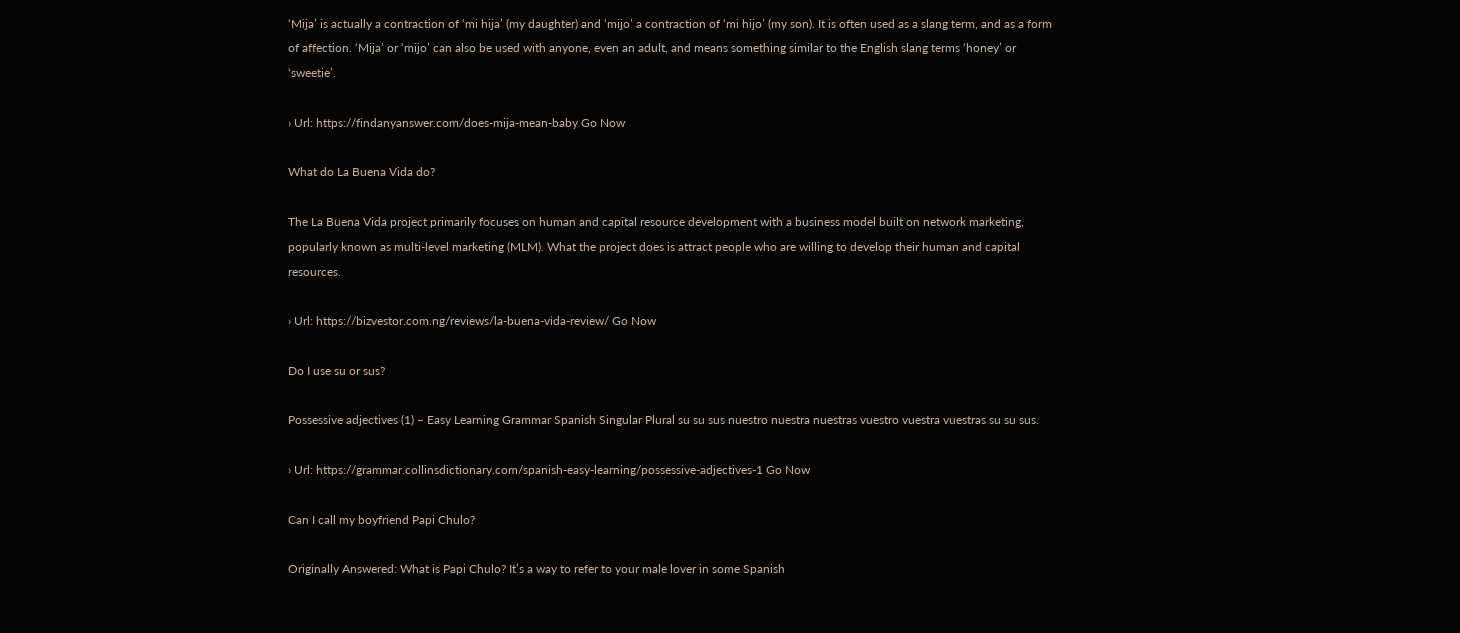‘Mija’ is actually a contraction of ‘mi hija’ (my daughter) and ‘mijo’ a contraction of ‘mi hijo’ (my son). It is often used as a slang term, and as a form of affection. ‘Mija’ or ‘mijo’ can also be used with anyone, even an adult, and means something similar to the English slang terms ‘honey’ or ‘sweetie’.

› Url: https://findanyanswer.com/does-mija-mean-baby Go Now

What do La Buena Vida do?

The La Buena Vida project primarily focuses on human and capital resource development with a business model built on network marketing, popularly known as multi-level marketing (MLM). What the project does is attract people who are willing to develop their human and capital resources.

› Url: https://bizvestor.com.ng/reviews/la-buena-vida-review/ Go Now

Do I use su or sus?

Possessive adjectives (1) – Easy Learning Grammar Spanish Singular Plural su su sus nuestro nuestra nuestras vuestro vuestra vuestras su su sus.

› Url: https://grammar.collinsdictionary.com/spanish-easy-learning/possessive-adjectives-1 Go Now

Can I call my boyfriend Papi Chulo?

Originally Answered: What is Papi Chulo? It’s a way to refer to your male lover in some Spanish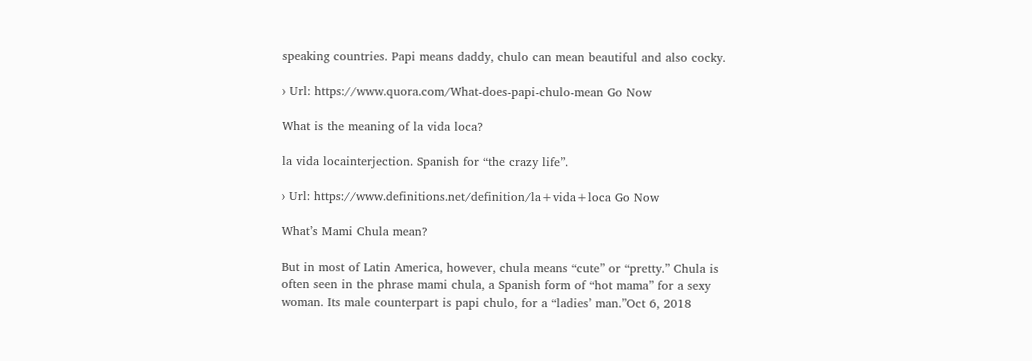speaking countries. Papi means daddy, chulo can mean beautiful and also cocky.

› Url: https://www.quora.com/What-does-papi-chulo-mean Go Now

What is the meaning of la vida loca?

la vida locainterjection. Spanish for “the crazy life”.

› Url: https://www.definitions.net/definition/la+vida+loca Go Now

What’s Mami Chula mean?

But in most of Latin America, however, chula means “cute” or “pretty.” Chula is often seen in the phrase mami chula, a Spanish form of “hot mama” for a sexy woman. Its male counterpart is papi chulo, for a “ladies’ man.”Oct 6, 2018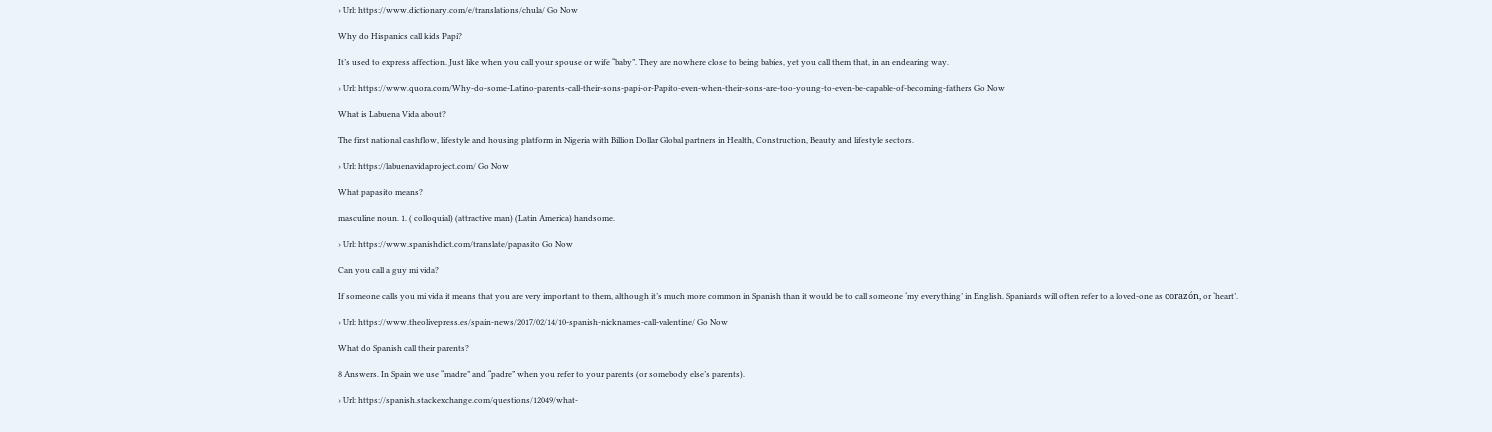› Url: https://www.dictionary.com/e/translations/chula/ Go Now

Why do Hispanics call kids Papi?

It’s used to express affection. Just like when you call your spouse or wife “baby”. They are nowhere close to being babies, yet you call them that, in an endearing way.

› Url: https://www.quora.com/Why-do-some-Latino-parents-call-their-sons-papi-or-Papito-even-when-their-sons-are-too-young-to-even-be-capable-of-becoming-fathers Go Now

What is Labuena Vida about?

The first national cashflow, lifestyle and housing platform in Nigeria with Billion Dollar Global partners in Health, Construction, Beauty and lifestyle sectors.

› Url: https://labuenavidaproject.com/ Go Now

What papasito means?

masculine noun. 1. ( colloquial) (attractive man) (Latin America) handsome.

› Url: https://www.spanishdict.com/translate/papasito Go Now

Can you call a guy mi vida?

If someone calls you mi vida it means that you are very important to them, although it’s much more common in Spanish than it would be to call someone ‘my everything’ in English. Spaniards will often refer to a loved-one as corazón, or ‘heart’.

› Url: https://www.theolivepress.es/spain-news/2017/02/14/10-spanish-nicknames-call-valentine/ Go Now

What do Spanish call their parents?

8 Answers. In Spain we use “madre” and “padre” when you refer to your parents (or somebody else’s parents).

› Url: https://spanish.stackexchange.com/questions/12049/what-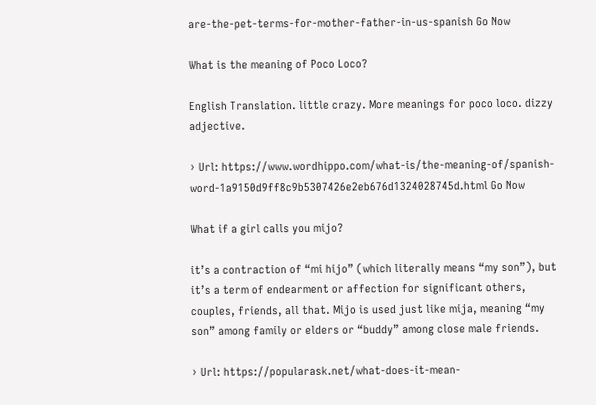are-the-pet-terms-for-mother-father-in-us-spanish Go Now

What is the meaning of Poco Loco?

English Translation. little crazy. More meanings for poco loco. dizzy adjective.

› Url: https://www.wordhippo.com/what-is/the-meaning-of/spanish-word-1a9150d9ff8c9b5307426e2eb676d1324028745d.html Go Now

What if a girl calls you mijo?

it’s a contraction of “mi hijo” (which literally means “my son”), but it’s a term of endearment or affection for significant others, couples, friends, all that. Mijo is used just like mija, meaning “my son” among family or elders or “buddy” among close male friends.

› Url: https://popularask.net/what-does-it-mean-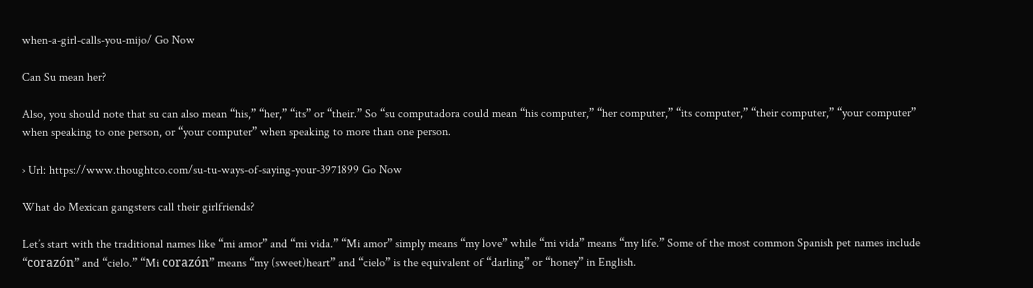when-a-girl-calls-you-mijo/ Go Now

Can Su mean her?

Also, you should note that su can also mean “his,” “her,” “its” or “their.” So “su computadora could mean “his computer,” “her computer,” “its computer,” “their computer,” “your computer” when speaking to one person, or “your computer” when speaking to more than one person.

› Url: https://www.thoughtco.com/su-tu-ways-of-saying-your-3971899 Go Now

What do Mexican gangsters call their girlfriends?

Let’s start with the traditional names like “mi amor” and “mi vida.” “Mi amor” simply means “my love” while “mi vida” means “my life.” Some of the most common Spanish pet names include “corazón” and “cielo.” “Mi corazón” means “my (sweet)heart” and “cielo” is the equivalent of “darling” or “honey” in English.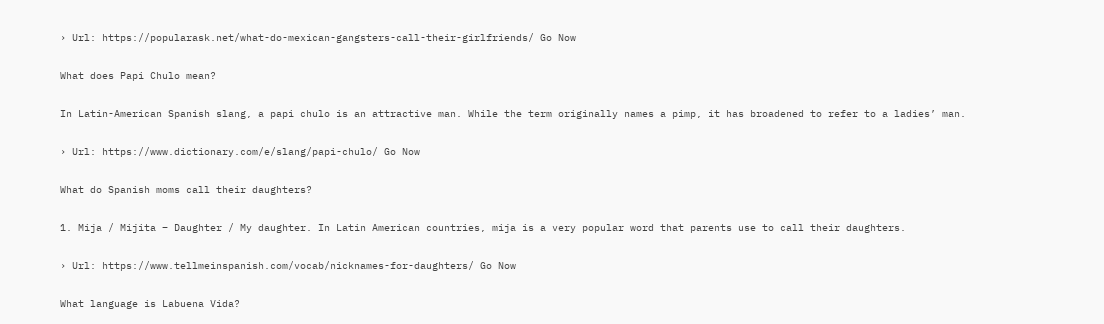› Url: https://popularask.net/what-do-mexican-gangsters-call-their-girlfriends/ Go Now

What does Papi Chulo mean?

In Latin-American Spanish slang, a papi chulo is an attractive man. While the term originally names a pimp, it has broadened to refer to a ladies’ man.

› Url: https://www.dictionary.com/e/slang/papi-chulo/ Go Now

What do Spanish moms call their daughters?

1. Mija / Mijita – Daughter / My daughter. In Latin American countries, mija is a very popular word that parents use to call their daughters.

› Url: https://www.tellmeinspanish.com/vocab/nicknames-for-daughters/ Go Now

What language is Labuena Vida?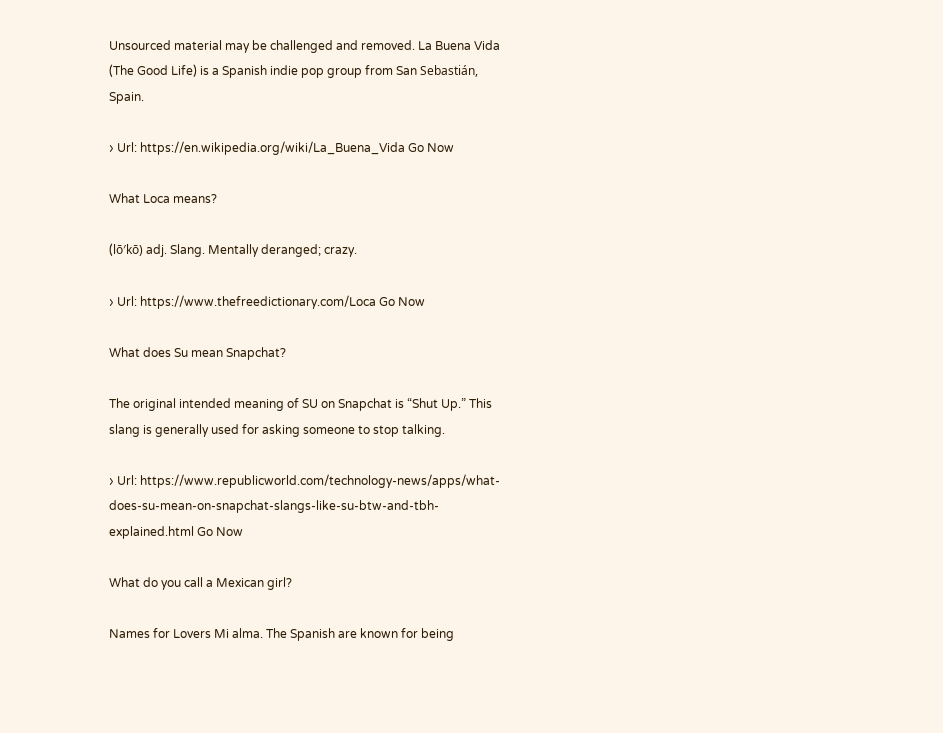Unsourced material may be challenged and removed. La Buena Vida (The Good Life) is a Spanish indie pop group from San Sebastián, Spain.

› Url: https://en.wikipedia.org/wiki/La_Buena_Vida Go Now

What Loca means?

(lō′kō) adj. Slang. Mentally deranged; crazy.

› Url: https://www.thefreedictionary.com/Loca Go Now

What does Su mean Snapchat?

The original intended meaning of SU on Snapchat is “Shut Up.” This slang is generally used for asking someone to stop talking.

› Url: https://www.republicworld.com/technology-news/apps/what-does-su-mean-on-snapchat-slangs-like-su-btw-and-tbh-explained.html Go Now

What do you call a Mexican girl?

Names for Lovers Mi alma. The Spanish are known for being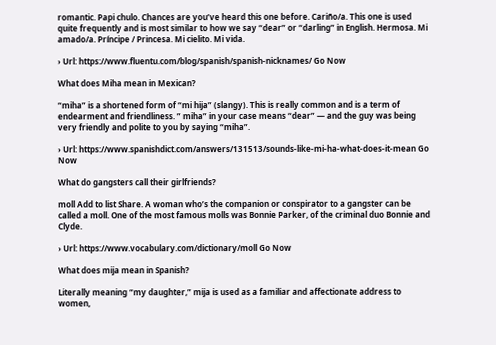romantic. Papi chulo. Chances are you’ve heard this one before. Cariño/a. This one is used quite frequently and is most similar to how we say “dear” or “darling” in English. Hermosa. Mi amado/a. Príncipe / Princesa. Mi cielito. Mi vida.

› Url: https://www.fluentu.com/blog/spanish/spanish-nicknames/ Go Now

What does Miha mean in Mexican?

“miha” is a shortened form of “mi hija” (slangy). This is really common and is a term of endearment and friendliness. ” miha” in your case means “dear” — and the guy was being very friendly and polite to you by saying “miha”.

› Url: https://www.spanishdict.com/answers/131513/sounds-like-mi-ha-what-does-it-mean Go Now

What do gangsters call their girlfriends?

moll Add to list Share. A woman who’s the companion or conspirator to a gangster can be called a moll. One of the most famous molls was Bonnie Parker, of the criminal duo Bonnie and Clyde.

› Url: https://www.vocabulary.com/dictionary/moll Go Now

What does mija mean in Spanish?

Literally meaning “my daughter,” mija is used as a familiar and affectionate address to women,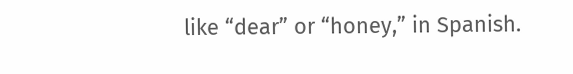like “dear” or “honey,” in Spanish.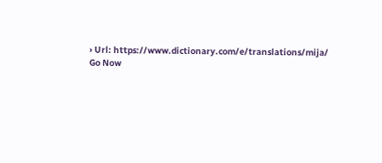› Url: https://www.dictionary.com/e/translations/mija/ Go Now